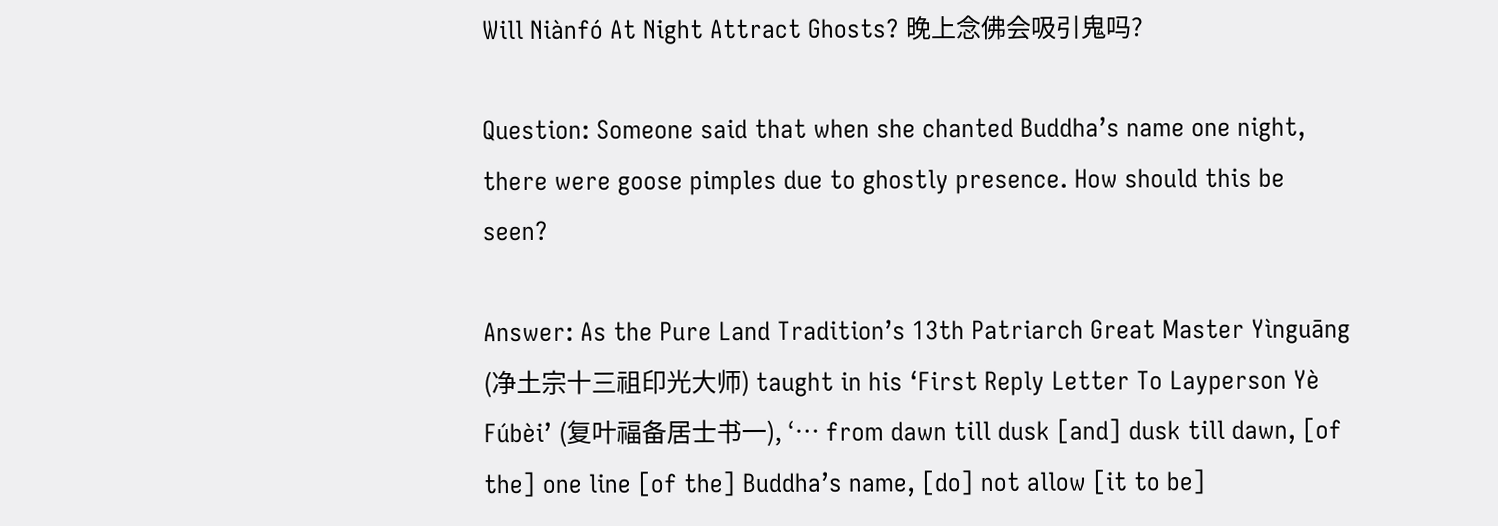Will Niànfó At Night Attract Ghosts? 晚上念佛会吸引鬼吗?

Question: Someone said that when she chanted Buddha’s name one night, there were goose pimples due to ghostly presence. How should this be seen?

Answer: As the Pure Land Tradition’s 13th Patriarch Great Master Yìnguāng (净土宗十三祖印光大师) taught in his ‘First Reply Letter To Layperson Yè Fúbèi’ (复叶福备居士书一), ‘… from dawn till dusk [and] dusk till dawn, [of the] one line [of the] Buddha’s name, [do] not allow [it to be]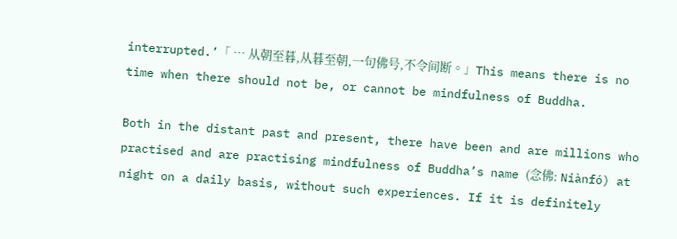interrupted.’「 … 从朝至暮,从暮至朝,一句佛号,不令间断。」This means there is no time when there should not be, or cannot be mindfulness of Buddha.

Both in the distant past and present, there have been and are millions who practised and are practising mindfulness of Buddha’s name (念佛: Niànfó) at night on a daily basis, without such experiences. If it is definitely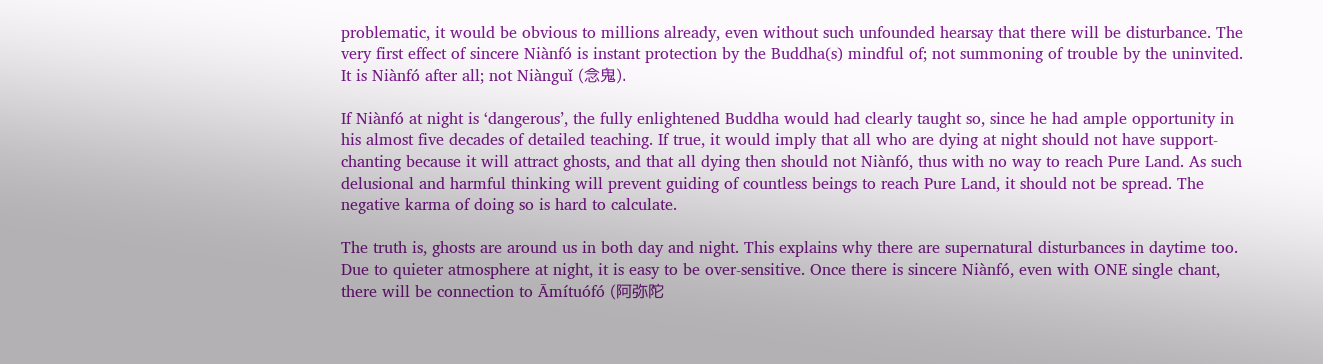problematic, it would be obvious to millions already, even without such unfounded hearsay that there will be disturbance. The very first effect of sincere Niànfó is instant protection by the Buddha(s) mindful of; not summoning of trouble by the uninvited. It is Niànfó after all; not Niànguǐ (念鬼).

If Niànfó at night is ‘dangerous’, the fully enlightened Buddha would had clearly taught so, since he had ample opportunity in his almost five decades of detailed teaching. If true, it would imply that all who are dying at night should not have support-chanting because it will attract ghosts, and that all dying then should not Niànfó, thus with no way to reach Pure Land. As such delusional and harmful thinking will prevent guiding of countless beings to reach Pure Land, it should not be spread. The negative karma of doing so is hard to calculate.

The truth is, ghosts are around us in both day and night. This explains why there are supernatural disturbances in daytime too. Due to quieter atmosphere at night, it is easy to be over-sensitive. Once there is sincere Niànfó, even with ONE single chant, there will be connection to Āmítuófó (阿弥陀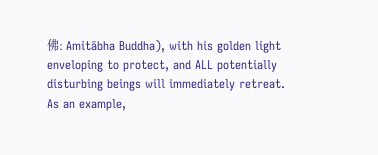佛: Amitābha Buddha), with his golden light enveloping to protect, and ALL potentially disturbing beings will immediately retreat. As an example,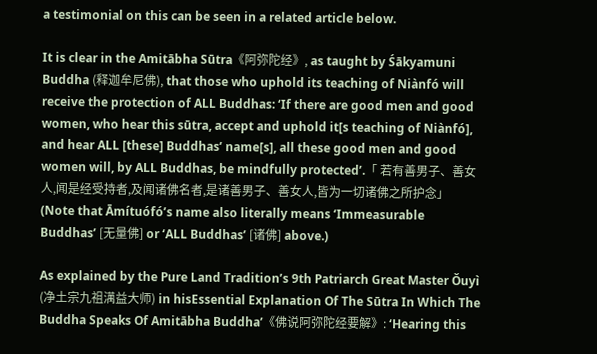a testimonial on this can be seen in a related article below.

It is clear in the Amitābha Sūtra《阿弥陀经》, as taught by Śākyamuni Buddha (释迦牟尼佛), that those who uphold its teaching of Niànfó will receive the protection of ALL Buddhas: ‘If there are good men and good women, who hear this sūtra, accept and uphold it[s teaching of Niànfó], and hear ALL [these] Buddhas’ name[s], all these good men and good women will, by ALL Buddhas, be mindfully protected’.「 若有善男子、善女人,闻是经受持者,及闻诸佛名者,是诸善男子、善女人,皆为一切诸佛之所护念」(Note that Āmítuófó’s name also literally means ‘Immeasurable Buddhas’ [无量佛] or ‘ALL Buddhas’ [诸佛] above.)

As explained by the Pure Land Tradition’s 9th Patriarch Great Master Ǒuyì (净土宗九祖澫益大师) in hisEssential Explanation Of The Sūtra In Which The Buddha Speaks Of Amitābha Buddha’《佛说阿弥陀经要解》: ‘Hearing this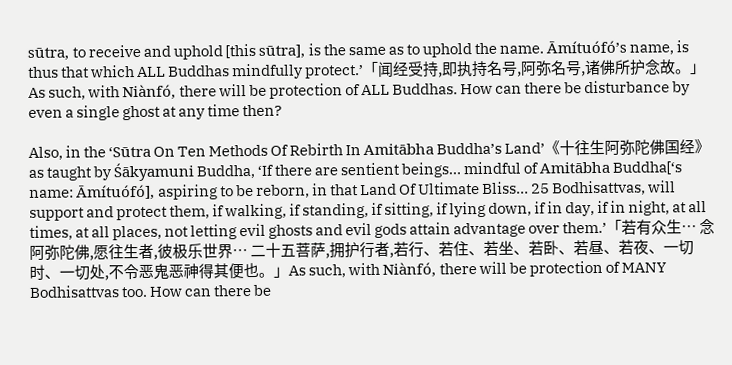sūtra, to receive and uphold [this sūtra], is the same as to uphold the name. Āmítuófó’s name, is thus that which ALL Buddhas mindfully protect.’「闻经受持,即执持名号,阿弥名号,诸佛所护念故。」As such, with Niànfó, there will be protection of ALL Buddhas. How can there be disturbance by even a single ghost at any time then?

Also, in the ‘Sūtra On Ten Methods Of Rebirth In Amitābha Buddha’s Land’《十往生阿弥陀佛国经》as taught by Śākyamuni Buddha, ‘If there are sentient beings… mindful of Amitābha Buddha[‘s name: Āmítuófó], aspiring to be reborn, in that Land Of Ultimate Bliss… 25 Bodhisattvas, will support and protect them, if walking, if standing, if sitting, if lying down, if in day, if in night, at all times, at all places, not letting evil ghosts and evil gods attain advantage over them.’「若有众生… 念阿弥陀佛,愿往生者,彼极乐世界… 二十五菩萨,拥护行者,若行、若住、若坐、若卧、若昼、若夜、一切时、一切处,不令恶鬼恶神得其便也。」As such, with Niànfó, there will be protection of MANY Bodhisattvas too. How can there be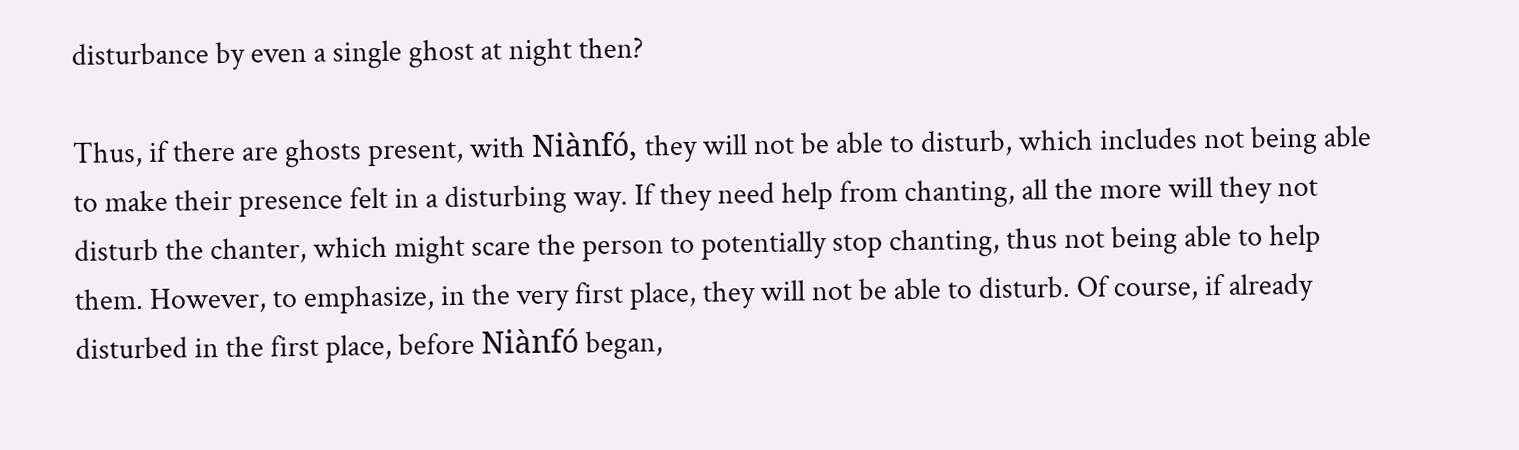disturbance by even a single ghost at night then?

Thus, if there are ghosts present, with Niànfó, they will not be able to disturb, which includes not being able to make their presence felt in a disturbing way. If they need help from chanting, all the more will they not disturb the chanter, which might scare the person to potentially stop chanting, thus not being able to help them. However, to emphasize, in the very first place, they will not be able to disturb. Of course, if already disturbed in the first place, before Niànfó began,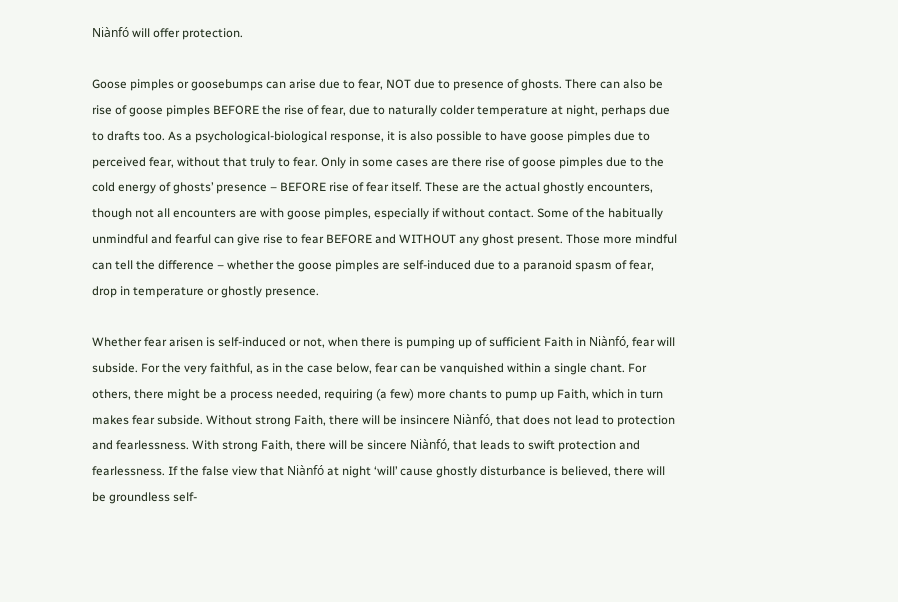Niànfó will offer protection.

Goose pimples or goosebumps can arise due to fear, NOT due to presence of ghosts. There can also be rise of goose pimples BEFORE the rise of fear, due to naturally colder temperature at night, perhaps due to drafts too. As a psychological-biological response, it is also possible to have goose pimples due to perceived fear, without that truly to fear. Only in some cases are there rise of goose pimples due to the cold energy of ghosts’ presence – BEFORE rise of fear itself. These are the actual ghostly encounters, though not all encounters are with goose pimples, especially if without contact. Some of the habitually unmindful and fearful can give rise to fear BEFORE and WITHOUT any ghost present. Those more mindful can tell the difference – whether the goose pimples are self-induced due to a paranoid spasm of fear, drop in temperature or ghostly presence.

Whether fear arisen is self-induced or not, when there is pumping up of sufficient Faith in Niànfó, fear will subside. For the very faithful, as in the case below, fear can be vanquished within a single chant. For others, there might be a process needed, requiring (a few) more chants to pump up Faith, which in turn makes fear subside. Without strong Faith, there will be insincere Niànfó, that does not lead to protection and fearlessness. With strong Faith, there will be sincere Niànfó, that leads to swift protection and fearlessness. If the false view that Niànfó at night ‘will’ cause ghostly disturbance is believed, there will be groundless self-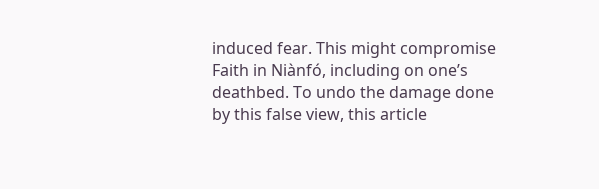induced fear. This might compromise Faith in Niànfó, including on one’s deathbed. To undo the damage done by this false view, this article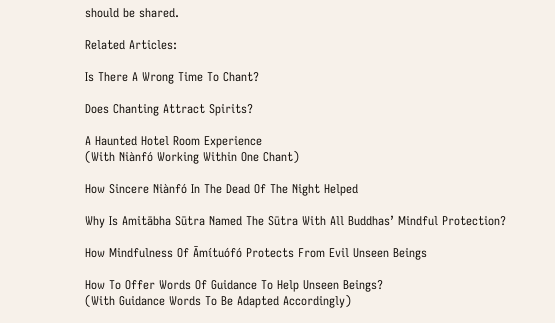should be shared.

Related Articles:

Is There A Wrong Time To Chant?

Does Chanting Attract Spirits?

A Haunted Hotel Room Experience
(With Niànfó Working Within One Chant)

How Sincere Niànfó In The Dead Of The Night Helped

Why Is Amitābha Sūtra Named The Sūtra With All Buddhas’ Mindful Protection?

How Mindfulness Of Āmítuófó Protects From Evil Unseen Beings

How To Offer Words Of Guidance To Help Unseen Beings?
(With Guidance Words To Be Adapted Accordingly)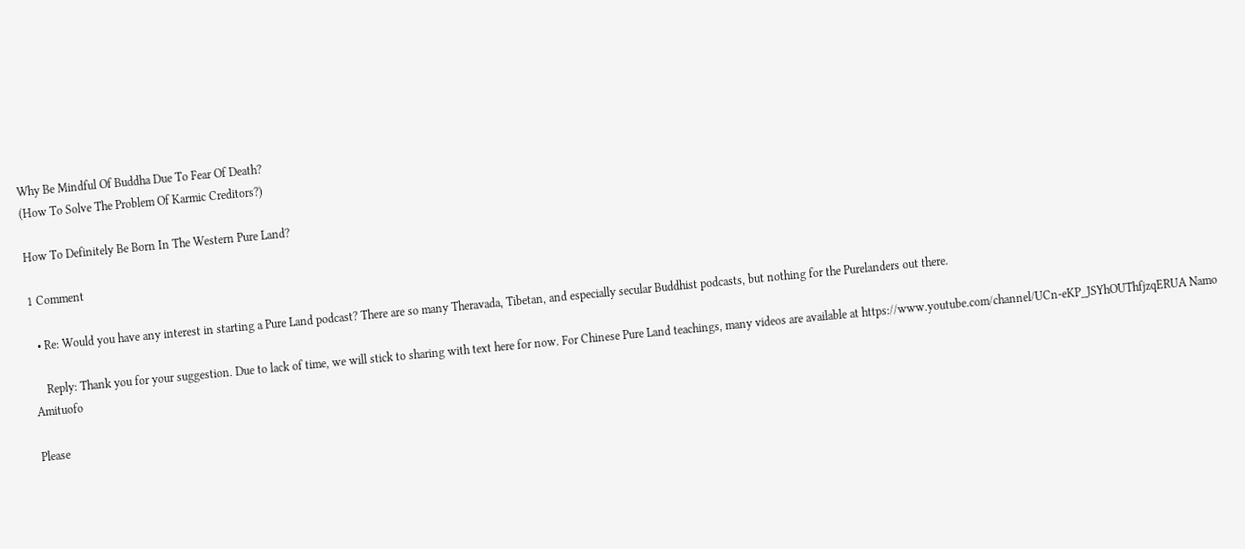Why Be Mindful Of Buddha Due To Fear Of Death?
(How To Solve The Problem Of Karmic Creditors?)

How To Definitely Be Born In The Western Pure Land?

1 Comment

  • Re: Would you have any interest in starting a Pure Land podcast? There are so many Theravada, Tibetan, and especially secular Buddhist podcasts, but nothing for the Purelanders out there.

    Reply: Thank you for your suggestion. Due to lack of time, we will stick to sharing with text here for now. For Chinese Pure Land teachings, many videos are available at https://www.youtube.com/channel/UCn-eKP_JSYhOUThfjzqERUA Namo Amituofo

Please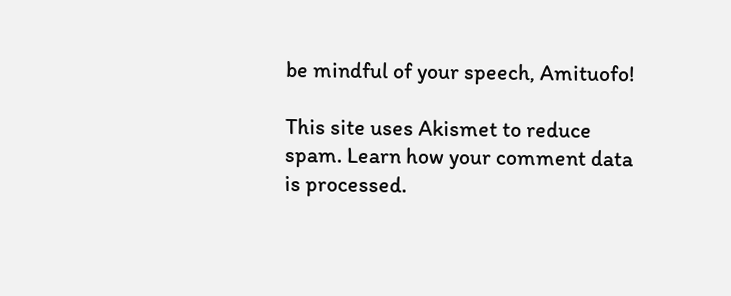be mindful of your speech, Amituofo!

This site uses Akismet to reduce spam. Learn how your comment data is processed.